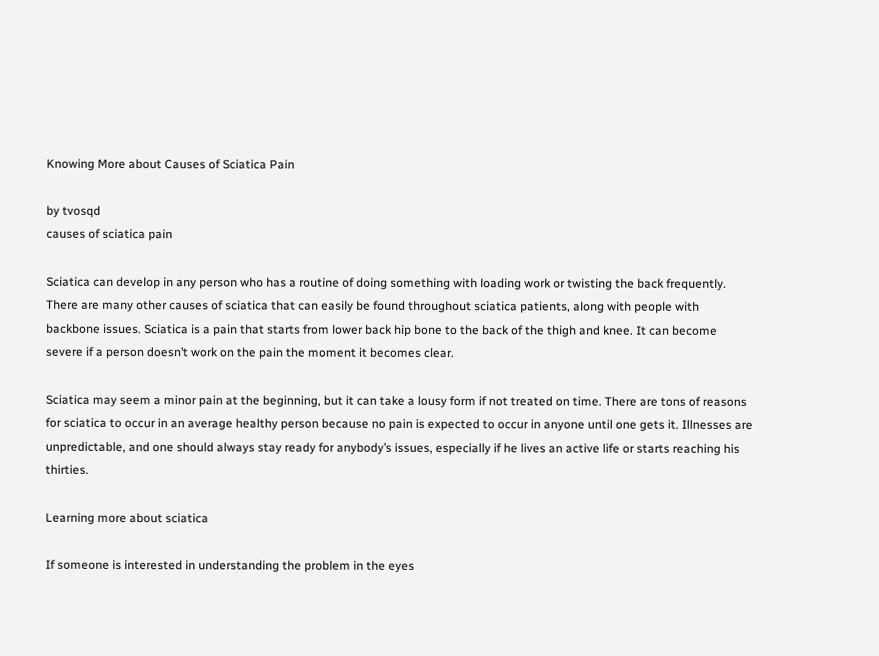Knowing More about Causes of Sciatica Pain

by tvosqd
causes of sciatica pain

Sciatica can develop in any person who has a routine of doing something with loading work or twisting the back frequently. There are many other causes of sciatica that can easily be found throughout sciatica patients, along with people with backbone issues. Sciatica is a pain that starts from lower back hip bone to the back of the thigh and knee. It can become severe if a person doesn’t work on the pain the moment it becomes clear.

Sciatica may seem a minor pain at the beginning, but it can take a lousy form if not treated on time. There are tons of reasons for sciatica to occur in an average healthy person because no pain is expected to occur in anyone until one gets it. Illnesses are unpredictable, and one should always stay ready for anybody’s issues, especially if he lives an active life or starts reaching his thirties.

Learning more about sciatica

If someone is interested in understanding the problem in the eyes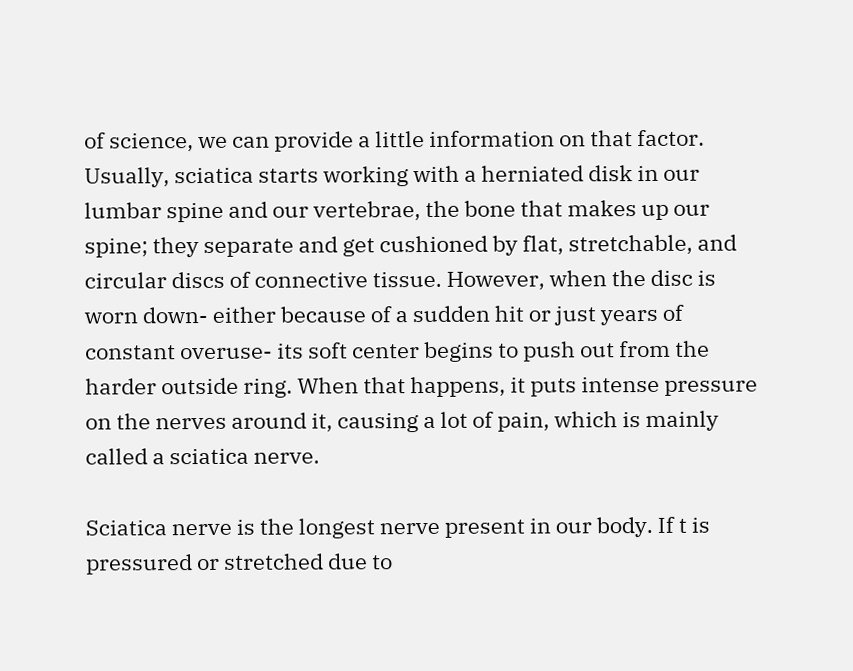of science, we can provide a little information on that factor. Usually, sciatica starts working with a herniated disk in our lumbar spine and our vertebrae, the bone that makes up our spine; they separate and get cushioned by flat, stretchable, and circular discs of connective tissue. However, when the disc is worn down- either because of a sudden hit or just years of constant overuse- its soft center begins to push out from the harder outside ring. When that happens, it puts intense pressure on the nerves around it, causing a lot of pain, which is mainly called a sciatica nerve.

Sciatica nerve is the longest nerve present in our body. If t is pressured or stretched due to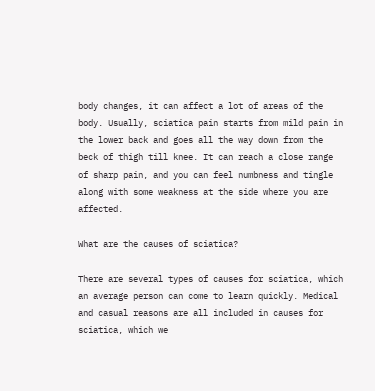body changes, it can affect a lot of areas of the body. Usually, sciatica pain starts from mild pain in the lower back and goes all the way down from the beck of thigh till knee. It can reach a close range of sharp pain, and you can feel numbness and tingle along with some weakness at the side where you are affected.

What are the causes of sciatica?

There are several types of causes for sciatica, which an average person can come to learn quickly. Medical and casual reasons are all included in causes for sciatica, which we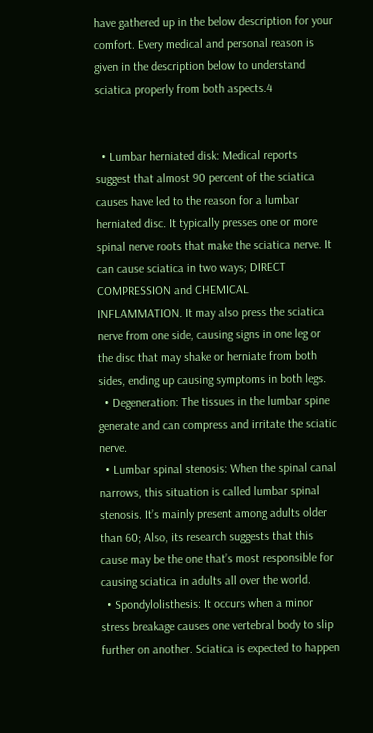have gathered up in the below description for your comfort. Every medical and personal reason is given in the description below to understand sciatica properly from both aspects.4


  • Lumbar herniated disk: Medical reports suggest that almost 90 percent of the sciatica causes have led to the reason for a lumbar herniated disc. It typically presses one or more spinal nerve roots that make the sciatica nerve. It can cause sciatica in two ways; DIRECT COMPRESSION and CHEMICAL INFLAMMATION. It may also press the sciatica nerve from one side, causing signs in one leg or the disc that may shake or herniate from both sides, ending up causing symptoms in both legs.
  • Degeneration: The tissues in the lumbar spine generate and can compress and irritate the sciatic nerve.
  • Lumbar spinal stenosis: When the spinal canal narrows, this situation is called lumbar spinal stenosis. It’s mainly present among adults older than 60; Also, its research suggests that this cause may be the one that’s most responsible for causing sciatica in adults all over the world.
  • Spondylolisthesis: It occurs when a minor stress breakage causes one vertebral body to slip further on another. Sciatica is expected to happen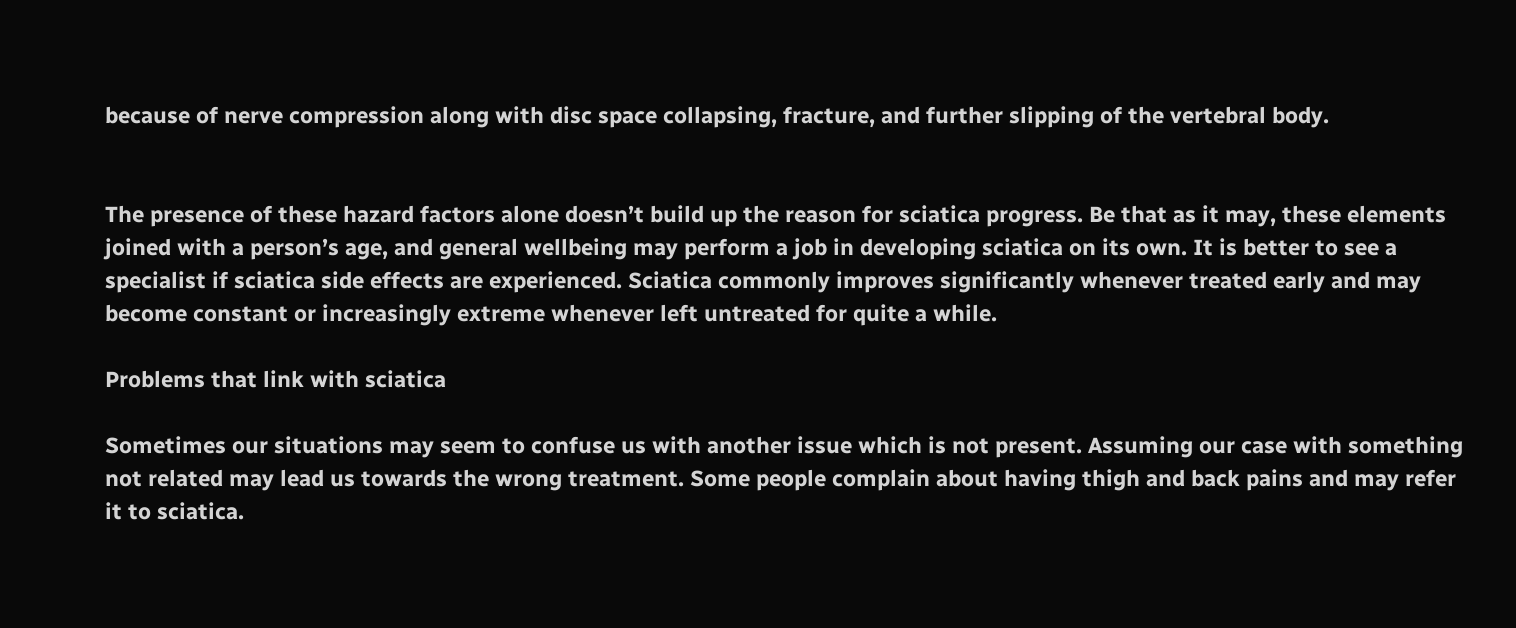because of nerve compression along with disc space collapsing, fracture, and further slipping of the vertebral body.


The presence of these hazard factors alone doesn’t build up the reason for sciatica progress. Be that as it may, these elements joined with a person’s age, and general wellbeing may perform a job in developing sciatica on its own. It is better to see a specialist if sciatica side effects are experienced. Sciatica commonly improves significantly whenever treated early and may become constant or increasingly extreme whenever left untreated for quite a while.

Problems that link with sciatica

Sometimes our situations may seem to confuse us with another issue which is not present. Assuming our case with something not related may lead us towards the wrong treatment. Some people complain about having thigh and back pains and may refer it to sciatica.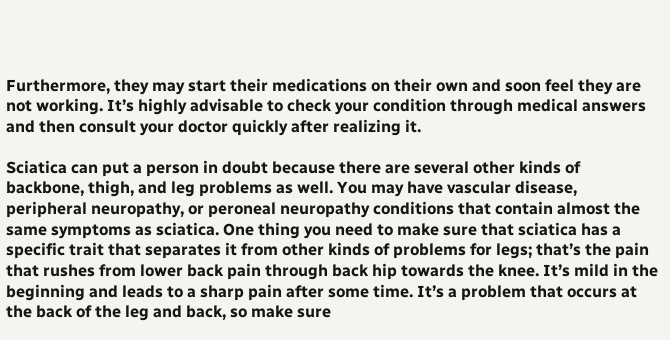Furthermore, they may start their medications on their own and soon feel they are not working. It’s highly advisable to check your condition through medical answers and then consult your doctor quickly after realizing it.

Sciatica can put a person in doubt because there are several other kinds of backbone, thigh, and leg problems as well. You may have vascular disease, peripheral neuropathy, or peroneal neuropathy conditions that contain almost the same symptoms as sciatica. One thing you need to make sure that sciatica has a specific trait that separates it from other kinds of problems for legs; that’s the pain that rushes from lower back pain through back hip towards the knee. It’s mild in the beginning and leads to a sharp pain after some time. It’s a problem that occurs at the back of the leg and back, so make sure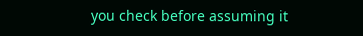you check before assuming it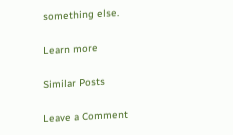something else.

Learn more

Similar Posts

Leave a Comment